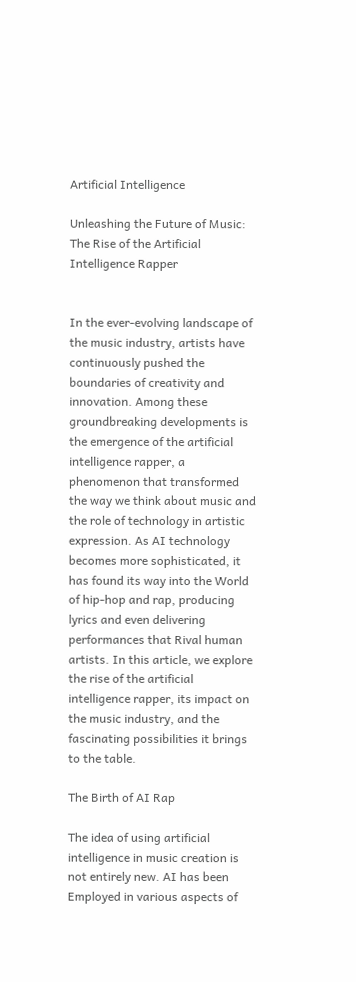Artificial Intelligence

Unleashing the Future of Music: The Rise of the Artificial Intelligence Rapper


In the ever-evolving landscape of the music industry, artists have continuously pushed the boundaries of creativity and innovation. Among these groundbreaking developments is the emergence of the artificial intelligence rapper, a phenomenon that transformed the way we think about music and the role of technology in artistic expression. As AI technology becomes more sophisticated, it has found its way into the World of hip-hop and rap, producing lyrics and even delivering performances that Rival human artists. In this article, we explore the rise of the artificial intelligence rapper, its impact on the music industry, and the fascinating possibilities it brings to the table.

The Birth of AI Rap

The idea of using artificial intelligence in music creation is not entirely new. AI has been Employed in various aspects of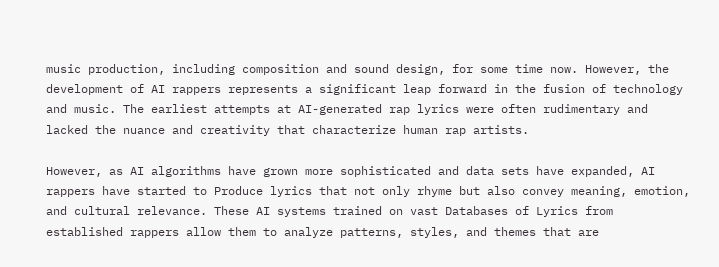music production, including composition and sound design, for some time now. However, the development of AI rappers represents a significant leap forward in the fusion of technology and music. The earliest attempts at AI-generated rap lyrics were often rudimentary and lacked the nuance and creativity that characterize human rap artists.

However, as AI algorithms have grown more sophisticated and data sets have expanded, AI rappers have started to Produce lyrics that not only rhyme but also convey meaning, emotion, and cultural relevance. These AI systems trained on vast Databases of Lyrics from established rappers allow them to analyze patterns, styles, and themes that are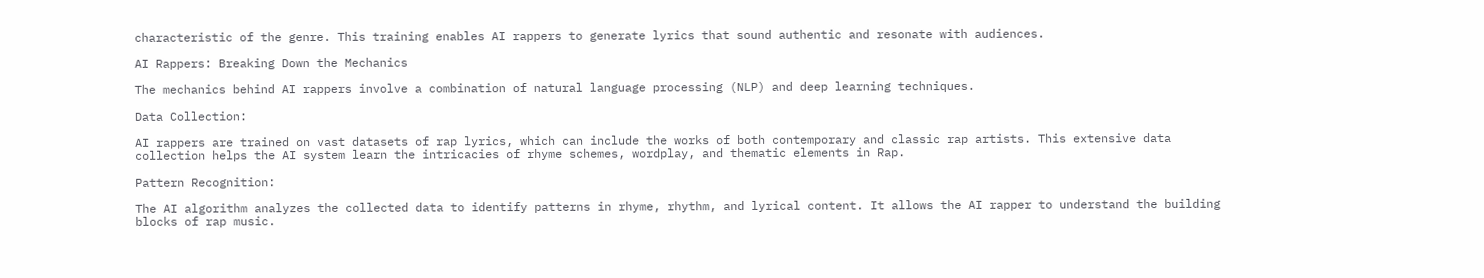characteristic of the genre. This training enables AI rappers to generate lyrics that sound authentic and resonate with audiences.

AI Rappers: Breaking Down the Mechanics

The mechanics behind AI rappers involve a combination of natural language processing (NLP) and deep learning techniques.

Data Collection:

AI rappers are trained on vast datasets of rap lyrics, which can include the works of both contemporary and classic rap artists. This extensive data collection helps the AI system learn the intricacies of rhyme schemes, wordplay, and thematic elements in Rap.

Pattern Recognition:

The AI algorithm analyzes the collected data to identify patterns in rhyme, rhythm, and lyrical content. It allows the AI rapper to understand the building blocks of rap music.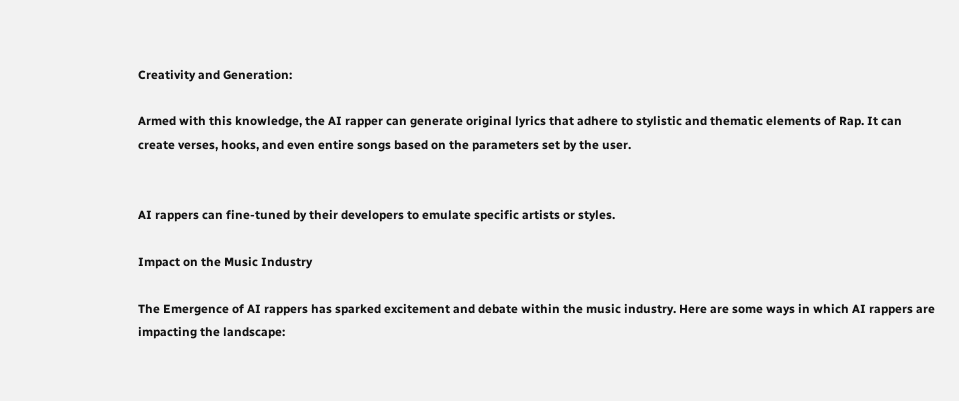Creativity and Generation:

Armed with this knowledge, the AI rapper can generate original lyrics that adhere to stylistic and thematic elements of Rap. It can create verses, hooks, and even entire songs based on the parameters set by the user.


AI rappers can fine-tuned by their developers to emulate specific artists or styles.

Impact on the Music Industry

The Emergence of AI rappers has sparked excitement and debate within the music industry. Here are some ways in which AI rappers are impacting the landscape: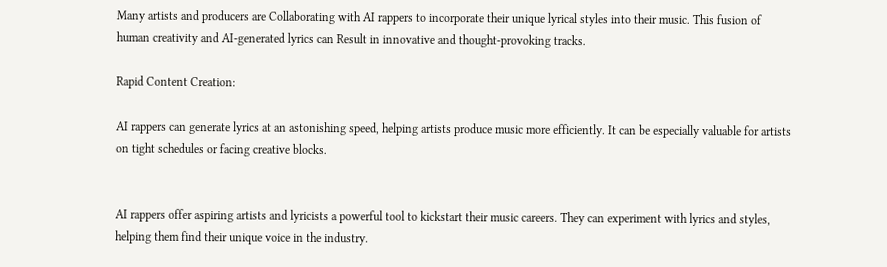Many artists and producers are Collaborating with AI rappers to incorporate their unique lyrical styles into their music. This fusion of human creativity and AI-generated lyrics can Result in innovative and thought-provoking tracks.

Rapid Content Creation:

AI rappers can generate lyrics at an astonishing speed, helping artists produce music more efficiently. It can be especially valuable for artists on tight schedules or facing creative blocks.


AI rappers offer aspiring artists and lyricists a powerful tool to kickstart their music careers. They can experiment with lyrics and styles, helping them find their unique voice in the industry.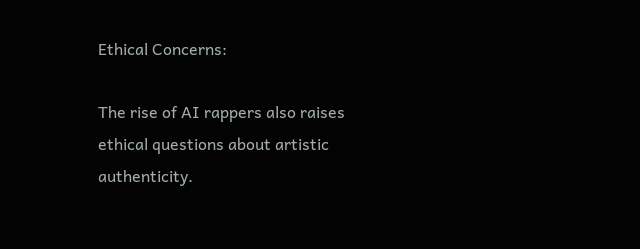Ethical Concerns:

The rise of AI rappers also raises ethical questions about artistic authenticity.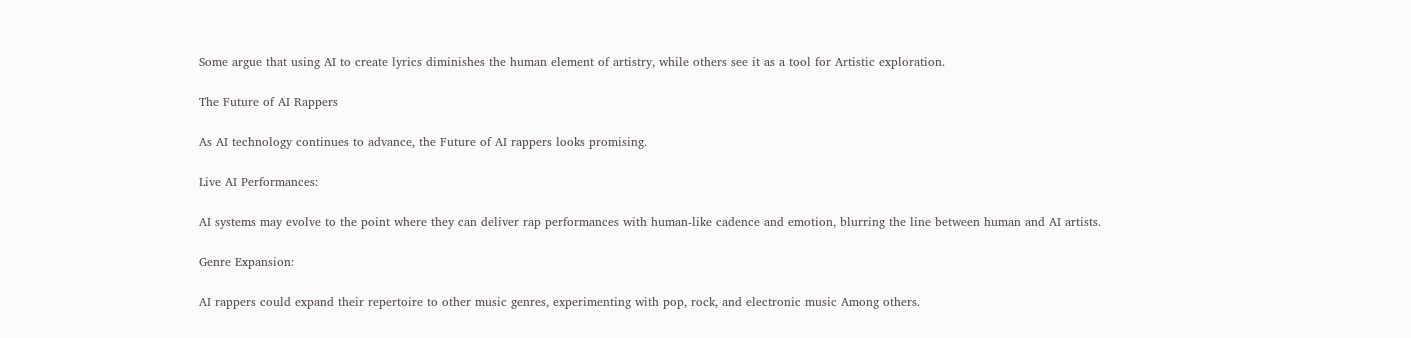Some argue that using AI to create lyrics diminishes the human element of artistry, while others see it as a tool for Artistic exploration.

The Future of AI Rappers

As AI technology continues to advance, the Future of AI rappers looks promising.

Live AI Performances:

AI systems may evolve to the point where they can deliver rap performances with human-like cadence and emotion, blurring the line between human and AI artists.

Genre Expansion:

AI rappers could expand their repertoire to other music genres, experimenting with pop, rock, and electronic music Among others.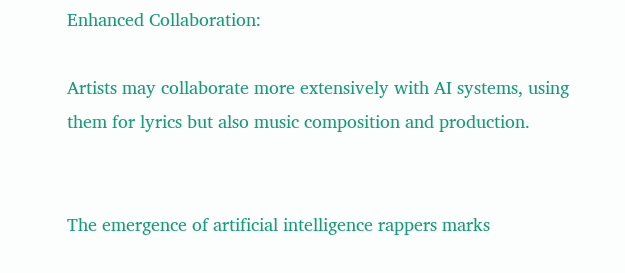Enhanced Collaboration:

Artists may collaborate more extensively with AI systems, using them for lyrics but also music composition and production.


The emergence of artificial intelligence rappers marks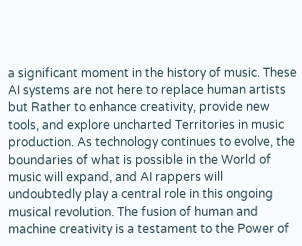a significant moment in the history of music. These AI systems are not here to replace human artists but Rather to enhance creativity, provide new tools, and explore uncharted Territories in music production. As technology continues to evolve, the boundaries of what is possible in the World of music will expand, and AI rappers will undoubtedly play a central role in this ongoing musical revolution. The fusion of human and machine creativity is a testament to the Power of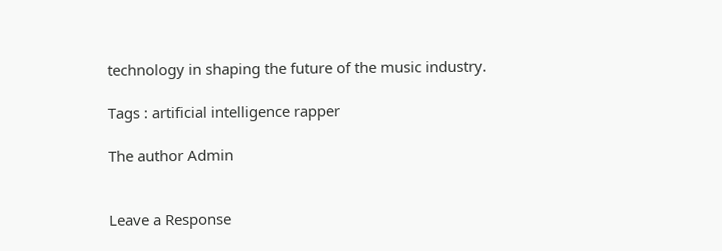technology in shaping the future of the music industry.

Tags : artificial intelligence rapper

The author Admin


Leave a Response